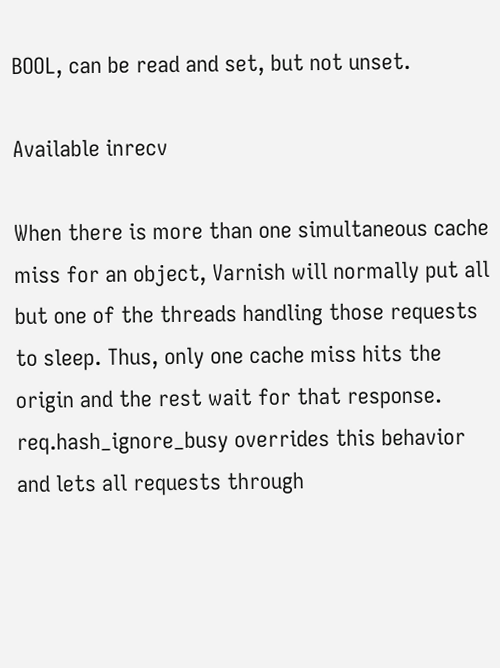BOOL, can be read and set, but not unset.

Available inrecv

When there is more than one simultaneous cache miss for an object, Varnish will normally put all but one of the threads handling those requests to sleep. Thus, only one cache miss hits the origin and the rest wait for that response. req.hash_ignore_busy overrides this behavior and lets all requests through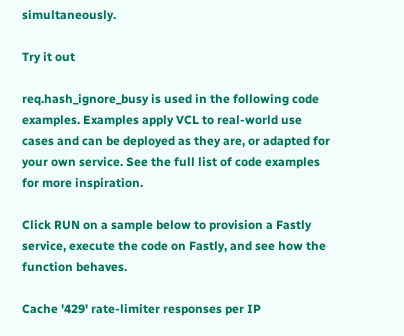simultaneously.

Try it out

req.hash_ignore_busy is used in the following code examples. Examples apply VCL to real-world use cases and can be deployed as they are, or adapted for your own service. See the full list of code examples for more inspiration.

Click RUN on a sample below to provision a Fastly service, execute the code on Fastly, and see how the function behaves.

Cache '429' rate-limiter responses per IP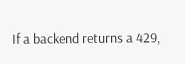If a backend returns a 429,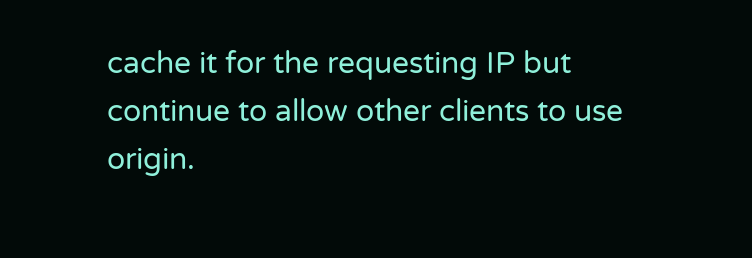cache it for the requesting IP but continue to allow other clients to use origin.